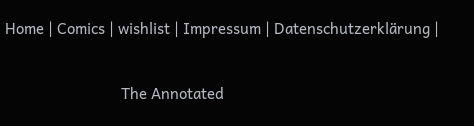Home | Comics | wishlist | Impressum | Datenschutzerklärung |

                             The Annotated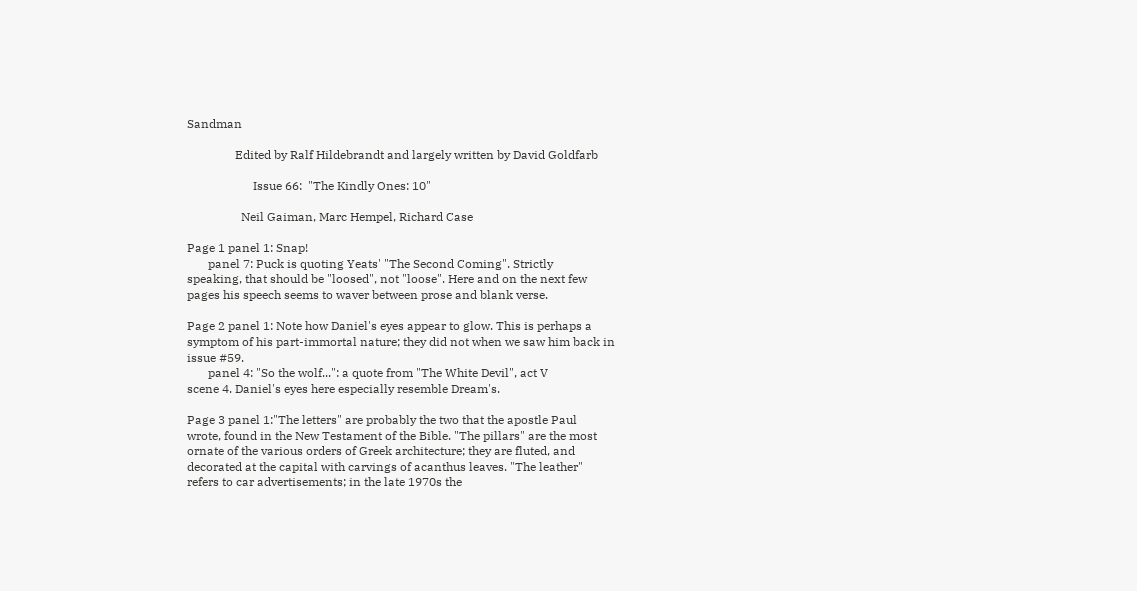Sandman

                Edited by Ralf Hildebrandt and largely written by David Goldfarb

                      Issue 66:  "The Kindly Ones: 10"

                  Neil Gaiman, Marc Hempel, Richard Case

Page 1 panel 1: Snap!
       panel 7: Puck is quoting Yeats' "The Second Coming". Strictly
speaking, that should be "loosed", not "loose". Here and on the next few
pages his speech seems to waver between prose and blank verse.

Page 2 panel 1: Note how Daniel's eyes appear to glow. This is perhaps a
symptom of his part-immortal nature; they did not when we saw him back in
issue #59.
       panel 4: "So the wolf...": a quote from "The White Devil", act V
scene 4. Daniel's eyes here especially resemble Dream's.

Page 3 panel 1:"The letters" are probably the two that the apostle Paul
wrote, found in the New Testament of the Bible. "The pillars" are the most
ornate of the various orders of Greek architecture; they are fluted, and
decorated at the capital with carvings of acanthus leaves. "The leather"
refers to car advertisements; in the late 1970s the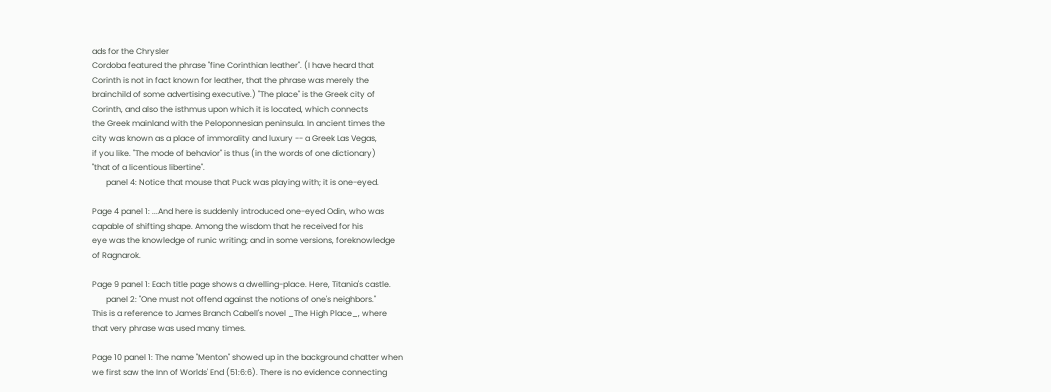ads for the Chrysler
Cordoba featured the phrase "fine Corinthian leather". (I have heard that
Corinth is not in fact known for leather, that the phrase was merely the
brainchild of some advertising executive.) "The place" is the Greek city of
Corinth, and also the isthmus upon which it is located, which connects
the Greek mainland with the Peloponnesian peninsula. In ancient times the
city was known as a place of immorality and luxury -- a Greek Las Vegas,
if you like. "The mode of behavior" is thus (in the words of one dictionary)
"that of a licentious libertine".
       panel 4: Notice that mouse that Puck was playing with; it is one-eyed.

Page 4 panel 1: ...And here is suddenly introduced one-eyed Odin, who was
capable of shifting shape. Among the wisdom that he received for his
eye was the knowledge of runic writing; and in some versions, foreknowledge
of Ragnarok.

Page 9 panel 1: Each title page shows a dwelling-place. Here, Titania's castle.
       panel 2: "One must not offend against the notions of one's neighbors."
This is a reference to James Branch Cabell's novel _The High Place_, where
that very phrase was used many times.

Page 10 panel 1: The name "Menton" showed up in the background chatter when
we first saw the Inn of Worlds' End (51:6:6). There is no evidence connecting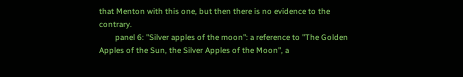that Menton with this one, but then there is no evidence to the contrary.
        panel 6: "Silver apples of the moon": a reference to "The Golden
Apples of the Sun, the Silver Apples of the Moon", a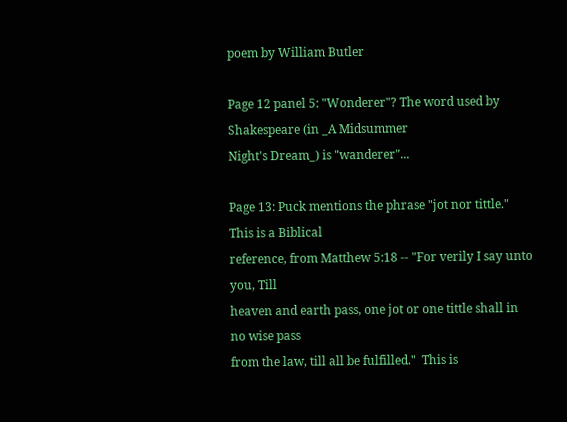poem by William Butler

Page 12 panel 5: "Wonderer"? The word used by Shakespeare (in _A Midsummer
Night's Dream_) is "wanderer"...

Page 13: Puck mentions the phrase "jot nor tittle."  This is a Biblical
reference, from Matthew 5:18 -- "For verily I say unto you, Till
heaven and earth pass, one jot or one tittle shall in no wise pass
from the law, till all be fulfilled."  This is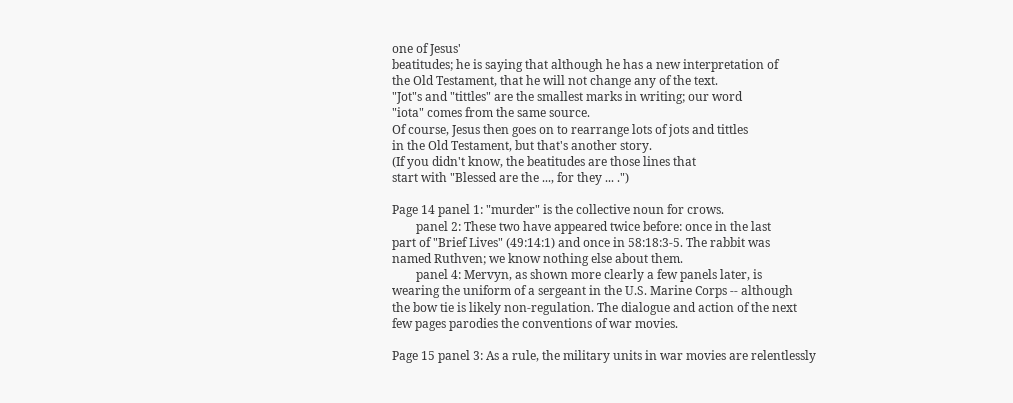one of Jesus'
beatitudes; he is saying that although he has a new interpretation of
the Old Testament, that he will not change any of the text.
"Jot"s and "tittles" are the smallest marks in writing; our word
"iota" comes from the same source.
Of course, Jesus then goes on to rearrange lots of jots and tittles
in the Old Testament, but that's another story.
(If you didn't know, the beatitudes are those lines that
start with "Blessed are the ..., for they ... .")

Page 14 panel 1: "murder" is the collective noun for crows.
        panel 2: These two have appeared twice before: once in the last
part of "Brief Lives" (49:14:1) and once in 58:18:3-5. The rabbit was
named Ruthven; we know nothing else about them.
        panel 4: Mervyn, as shown more clearly a few panels later, is
wearing the uniform of a sergeant in the U.S. Marine Corps -- although
the bow tie is likely non-regulation. The dialogue and action of the next
few pages parodies the conventions of war movies.

Page 15 panel 3: As a rule, the military units in war movies are relentlessly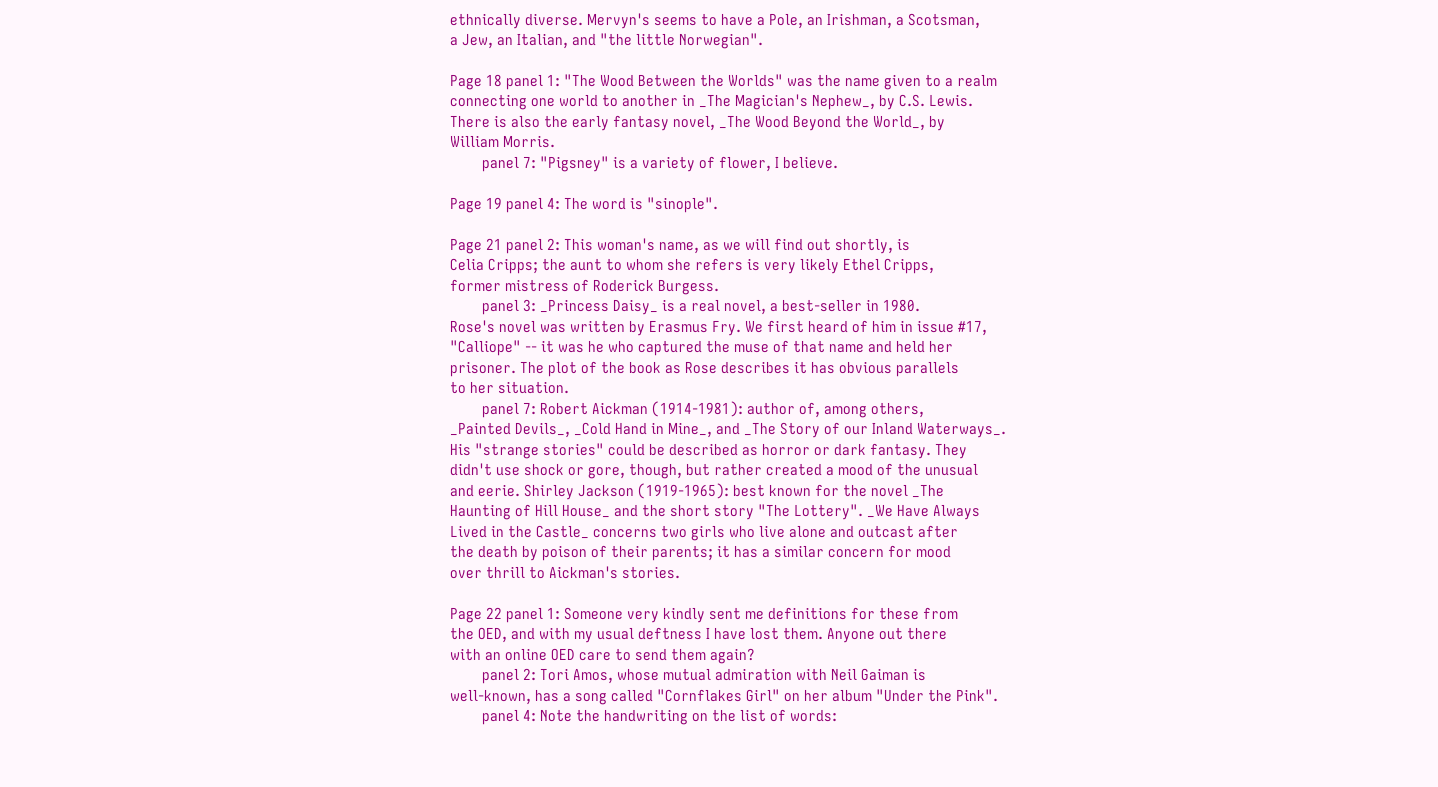ethnically diverse. Mervyn's seems to have a Pole, an Irishman, a Scotsman,
a Jew, an Italian, and "the little Norwegian".

Page 18 panel 1: "The Wood Between the Worlds" was the name given to a realm
connecting one world to another in _The Magician's Nephew_, by C.S. Lewis.
There is also the early fantasy novel, _The Wood Beyond the World_, by
William Morris.
        panel 7: "Pigsney" is a variety of flower, I believe.

Page 19 panel 4: The word is "sinople".

Page 21 panel 2: This woman's name, as we will find out shortly, is
Celia Cripps; the aunt to whom she refers is very likely Ethel Cripps,
former mistress of Roderick Burgess.
        panel 3: _Princess Daisy_ is a real novel, a best-seller in 1980.
Rose's novel was written by Erasmus Fry. We first heard of him in issue #17,
"Calliope" -- it was he who captured the muse of that name and held her
prisoner. The plot of the book as Rose describes it has obvious parallels
to her situation.
        panel 7: Robert Aickman (1914-1981): author of, among others,
_Painted Devils_, _Cold Hand in Mine_, and _The Story of our Inland Waterways_.
His "strange stories" could be described as horror or dark fantasy. They
didn't use shock or gore, though, but rather created a mood of the unusual
and eerie. Shirley Jackson (1919-1965): best known for the novel _The
Haunting of Hill House_ and the short story "The Lottery". _We Have Always
Lived in the Castle_ concerns two girls who live alone and outcast after
the death by poison of their parents; it has a similar concern for mood
over thrill to Aickman's stories.

Page 22 panel 1: Someone very kindly sent me definitions for these from
the OED, and with my usual deftness I have lost them. Anyone out there
with an online OED care to send them again?
        panel 2: Tori Amos, whose mutual admiration with Neil Gaiman is
well-known, has a song called "Cornflakes Girl" on her album "Under the Pink".
        panel 4: Note the handwriting on the list of words: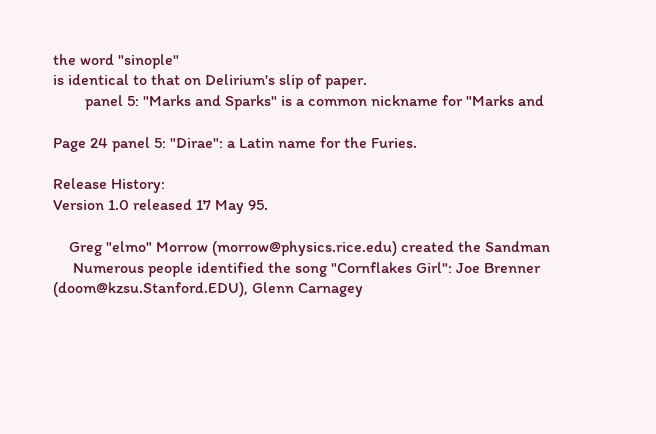the word "sinople"
is identical to that on Delirium's slip of paper.
        panel 5: "Marks and Sparks" is a common nickname for "Marks and

Page 24 panel 5: "Dirae": a Latin name for the Furies.

Release History:
Version 1.0 released 17 May 95.

    Greg "elmo" Morrow (morrow@physics.rice.edu) created the Sandman
     Numerous people identified the song "Cornflakes Girl": Joe Brenner
(doom@kzsu.Stanford.EDU), Glenn Carnagey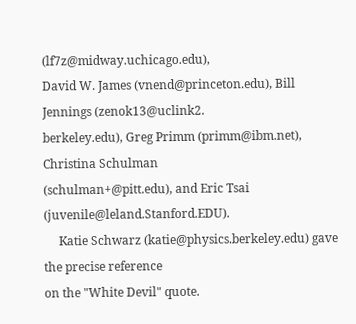(lf7z@midway.uchicago.edu),
David W. James (vnend@princeton.edu), Bill Jennings (zenok13@uclink2.
berkeley.edu), Greg Primm (primm@ibm.net), Christina Schulman
(schulman+@pitt.edu), and Eric Tsai (juvenile@leland.Stanford.EDU).
     Katie Schwarz (katie@physics.berkeley.edu) gave the precise reference
on the "White Devil" quote.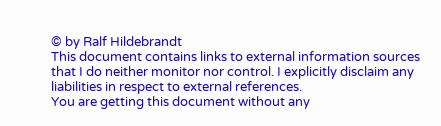© by Ralf Hildebrandt
This document contains links to external information sources that I do neither monitor nor control. I explicitly disclaim any liabilities in respect to external references.
You are getting this document without any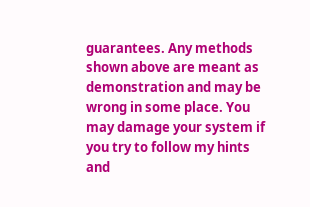guarantees. Any methods shown above are meant as demonstration and may be wrong in some place. You may damage your system if you try to follow my hints and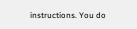instructions. You do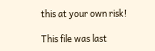this at your own risk!

This file was last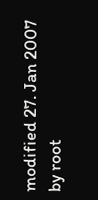modified 27. Jan 2007 by root